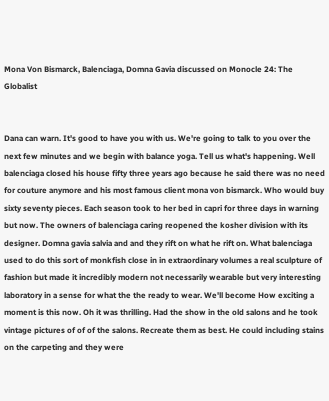Mona Von Bismarck, Balenciaga, Domna Gavia discussed on Monocle 24: The Globalist


Dana can warn. It's good to have you with us. We're going to talk to you over the next few minutes and we begin with balance yoga. Tell us what's happening. Well balenciaga closed his house fifty three years ago because he said there was no need for couture anymore and his most famous client mona von bismarck. Who would buy sixty seventy pieces. Each season took to her bed in capri for three days in warning but now. The owners of balenciaga caring reopened the kosher division with its designer. Domna gavia salvia and and they rift on what he rift on. What balenciaga used to do this sort of monkfish close in in extraordinary volumes a real sculpture of fashion but made it incredibly modern not necessarily wearable but very interesting laboratory in a sense for what the the ready to wear. We'll become How exciting a moment is this now. Oh it was thrilling. Had the show in the old salons and he took vintage pictures of of of the salons. Recreate them as best. He could including stains on the carpeting and they were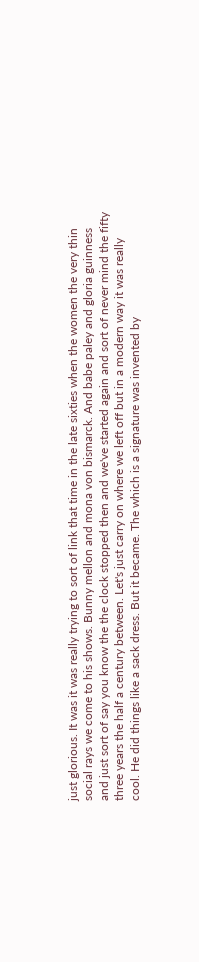just glorious. It was it was really trying to sort of link that time in the late sixties when the women the very thin social rays we come to his shows. Bunny mellon and mona von bismarck. And babe paley and gloria guinness and just sort of say you know the the clock stopped then and we've started again and sort of never mind the fifty three years the half a century between. Let's just carry on where we left off but in a modern way it was really cool. He did things like a sack dress. But it became. The which is a signature was invented by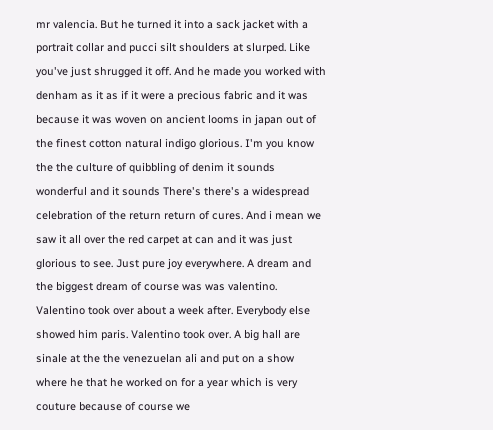mr valencia. But he turned it into a sack jacket with a portrait collar and pucci silt shoulders at slurped. Like you've just shrugged it off. And he made you worked with denham as it as if it were a precious fabric and it was because it was woven on ancient looms in japan out of the finest cotton natural indigo glorious. I'm you know the the culture of quibbling of denim it sounds wonderful and it sounds There's there's a widespread celebration of the return return of cures. And i mean we saw it all over the red carpet at can and it was just glorious to see. Just pure joy everywhere. A dream and the biggest dream of course was was valentino. Valentino took over about a week after. Everybody else showed him paris. Valentino took over. A big hall are sinale at the the venezuelan ali and put on a show where he that he worked on for a year which is very couture because of course we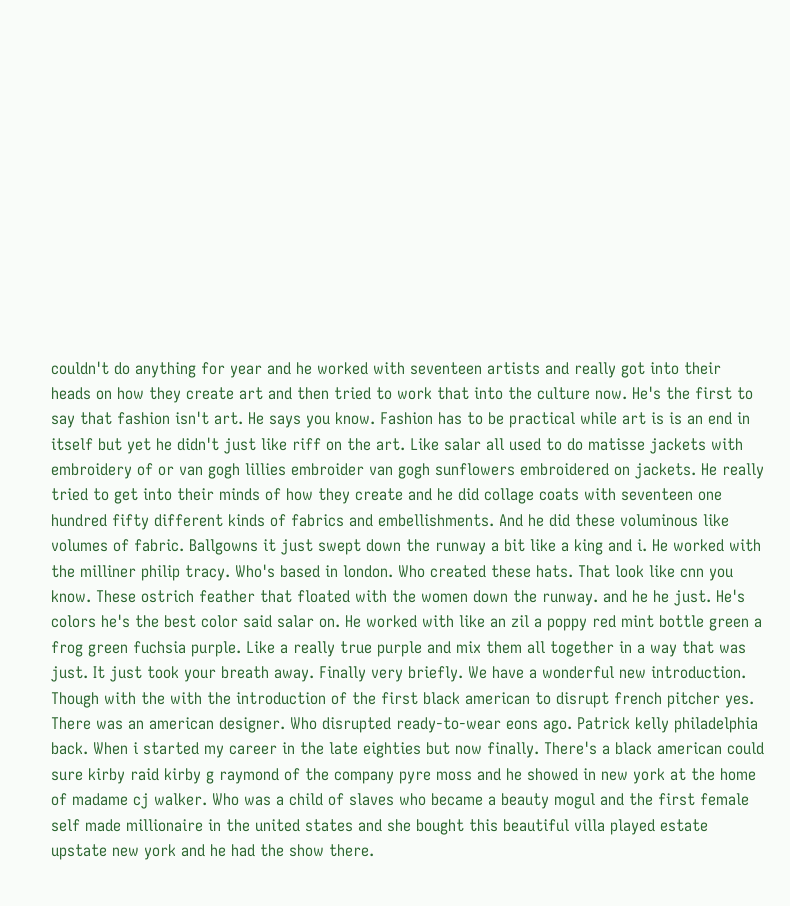couldn't do anything for year and he worked with seventeen artists and really got into their heads on how they create art and then tried to work that into the culture now. He's the first to say that fashion isn't art. He says you know. Fashion has to be practical while art is is an end in itself but yet he didn't just like riff on the art. Like salar all used to do matisse jackets with embroidery of or van gogh lillies embroider van gogh sunflowers embroidered on jackets. He really tried to get into their minds of how they create and he did collage coats with seventeen one hundred fifty different kinds of fabrics and embellishments. And he did these voluminous like volumes of fabric. Ballgowns it just swept down the runway a bit like a king and i. He worked with the milliner philip tracy. Who's based in london. Who created these hats. That look like cnn you know. These ostrich feather that floated with the women down the runway. and he he just. He's colors he's the best color said salar on. He worked with like an zil a poppy red mint bottle green a frog green fuchsia purple. Like a really true purple and mix them all together in a way that was just. It just took your breath away. Finally very briefly. We have a wonderful new introduction. Though with the with the introduction of the first black american to disrupt french pitcher yes. There was an american designer. Who disrupted ready-to-wear eons ago. Patrick kelly philadelphia back. When i started my career in the late eighties but now finally. There's a black american could sure kirby raid kirby g raymond of the company pyre moss and he showed in new york at the home of madame cj walker. Who was a child of slaves who became a beauty mogul and the first female self made millionaire in the united states and she bought this beautiful villa played estate upstate new york and he had the show there.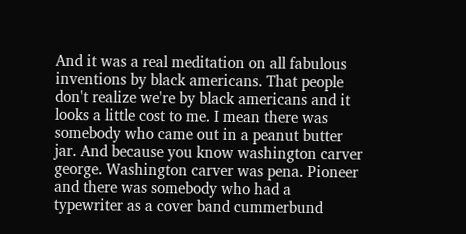And it was a real meditation on all fabulous inventions by black americans. That people don't realize we're by black americans and it looks a little cost to me. I mean there was somebody who came out in a peanut butter jar. And because you know washington carver george. Washington carver was pena. Pioneer and there was somebody who had a typewriter as a cover band cummerbund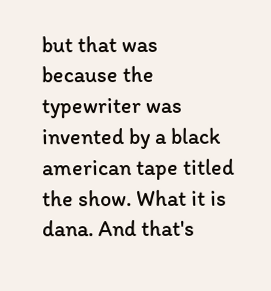but that was because the typewriter was invented by a black american tape titled the show. What it is dana. And that's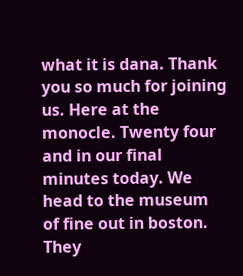what it is dana. Thank you so much for joining us. Here at the monocle. Twenty four and in our final minutes today. We head to the museum of fine out in boston. They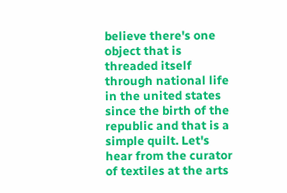believe there's one object that is threaded itself through national life in the united states since the birth of the republic and that is a simple quilt. Let's hear from the curator of textiles at the arts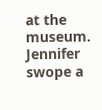at the museum. Jennifer swope a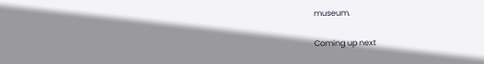museum.

Coming up next